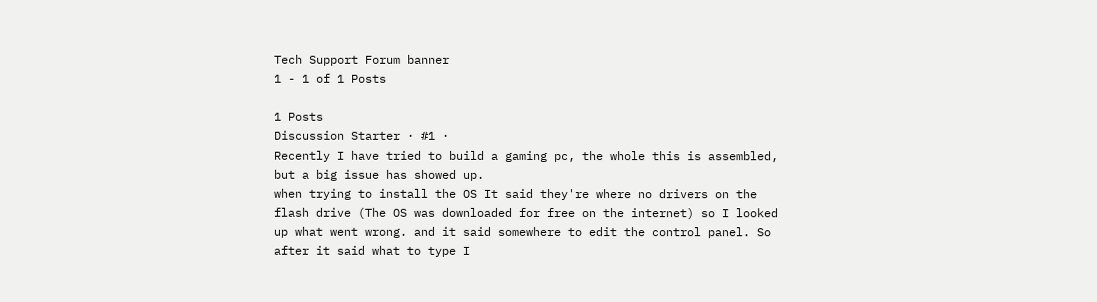Tech Support Forum banner
1 - 1 of 1 Posts

1 Posts
Discussion Starter · #1 ·
Recently I have tried to build a gaming pc, the whole this is assembled, but a big issue has showed up.
when trying to install the OS It said they're where no drivers on the flash drive (The OS was downloaded for free on the internet) so I looked up what went wrong. and it said somewhere to edit the control panel. So after it said what to type I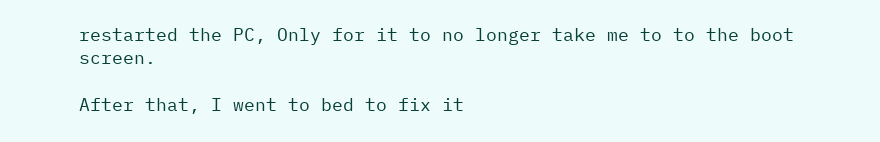restarted the PC, Only for it to no longer take me to to the boot screen.

After that, I went to bed to fix it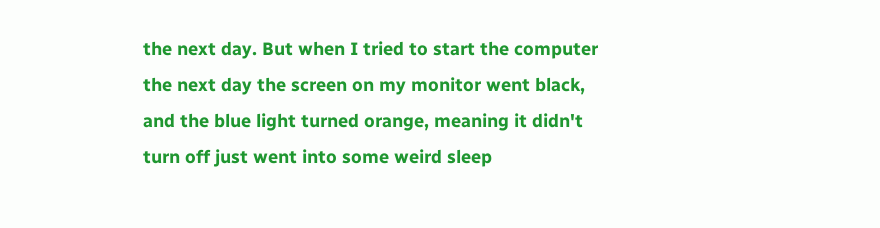the next day. But when I tried to start the computer the next day the screen on my monitor went black, and the blue light turned orange, meaning it didn't turn off just went into some weird sleep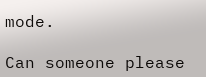mode.

Can someone please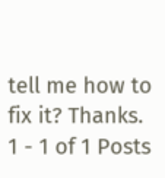tell me how to fix it? Thanks.
1 - 1 of 1 Posts